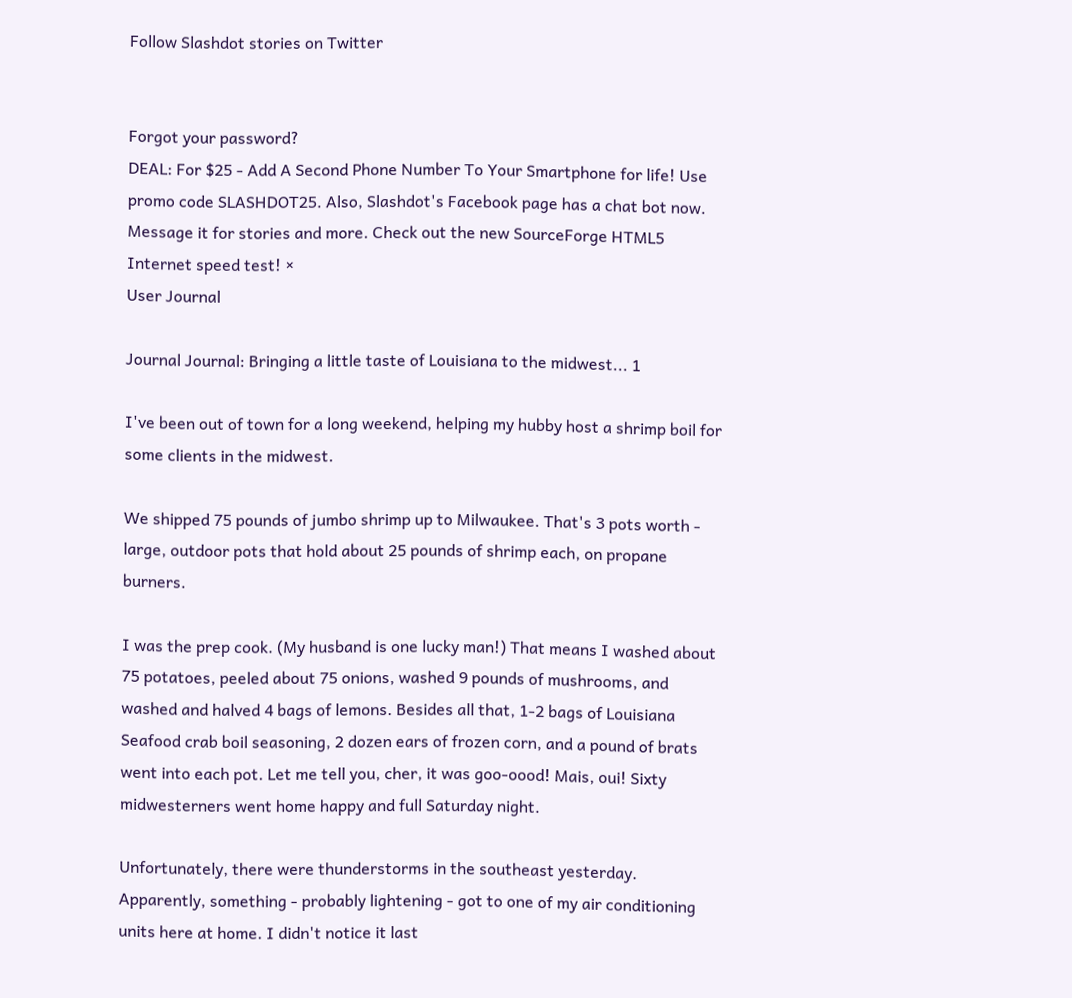Follow Slashdot stories on Twitter


Forgot your password?
DEAL: For $25 - Add A Second Phone Number To Your Smartphone for life! Use promo code SLASHDOT25. Also, Slashdot's Facebook page has a chat bot now. Message it for stories and more. Check out the new SourceForge HTML5 Internet speed test! ×
User Journal

Journal Journal: Bringing a little taste of Louisiana to the midwest... 1

I've been out of town for a long weekend, helping my hubby host a shrimp boil for some clients in the midwest.

We shipped 75 pounds of jumbo shrimp up to Milwaukee. That's 3 pots worth - large, outdoor pots that hold about 25 pounds of shrimp each, on propane burners.

I was the prep cook. (My husband is one lucky man!) That means I washed about 75 potatoes, peeled about 75 onions, washed 9 pounds of mushrooms, and washed and halved 4 bags of lemons. Besides all that, 1-2 bags of Louisiana Seafood crab boil seasoning, 2 dozen ears of frozen corn, and a pound of brats went into each pot. Let me tell you, cher, it was goo-oood! Mais, oui! Sixty midwesterners went home happy and full Saturday night.

Unfortunately, there were thunderstorms in the southeast yesterday. Apparently, something - probably lightening - got to one of my air conditioning units here at home. I didn't notice it last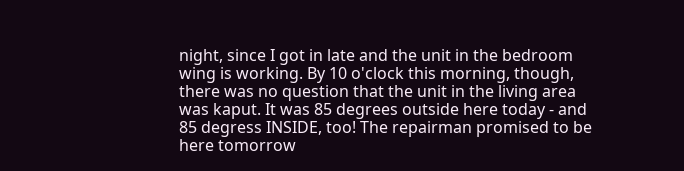night, since I got in late and the unit in the bedroom wing is working. By 10 o'clock this morning, though, there was no question that the unit in the living area was kaput. It was 85 degrees outside here today - and 85 degress INSIDE, too! The repairman promised to be here tomorrow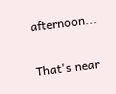afternoon...

That's near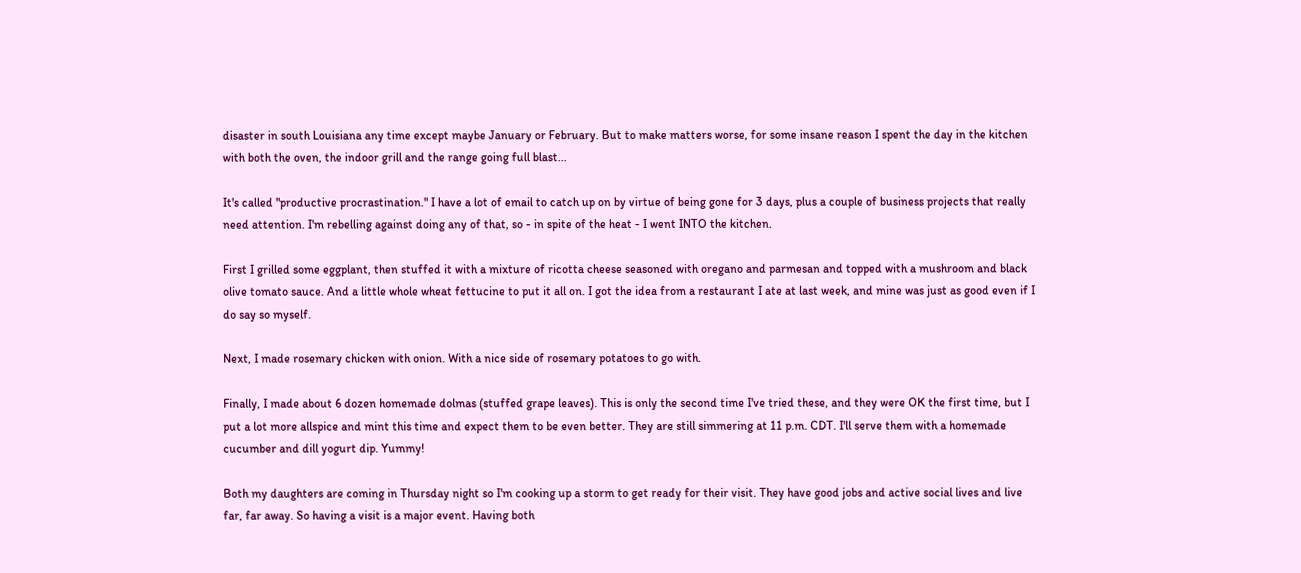disaster in south Louisiana any time except maybe January or February. But to make matters worse, for some insane reason I spent the day in the kitchen with both the oven, the indoor grill and the range going full blast...

It's called "productive procrastination." I have a lot of email to catch up on by virtue of being gone for 3 days, plus a couple of business projects that really need attention. I'm rebelling against doing any of that, so - in spite of the heat - I went INTO the kitchen.

First I grilled some eggplant, then stuffed it with a mixture of ricotta cheese seasoned with oregano and parmesan and topped with a mushroom and black olive tomato sauce. And a little whole wheat fettucine to put it all on. I got the idea from a restaurant I ate at last week, and mine was just as good even if I do say so myself.

Next, I made rosemary chicken with onion. With a nice side of rosemary potatoes to go with.

Finally, I made about 6 dozen homemade dolmas (stuffed grape leaves). This is only the second time I've tried these, and they were OK the first time, but I put a lot more allspice and mint this time and expect them to be even better. They are still simmering at 11 p.m. CDT. I'll serve them with a homemade cucumber and dill yogurt dip. Yummy!

Both my daughters are coming in Thursday night so I'm cooking up a storm to get ready for their visit. They have good jobs and active social lives and live far, far away. So having a visit is a major event. Having both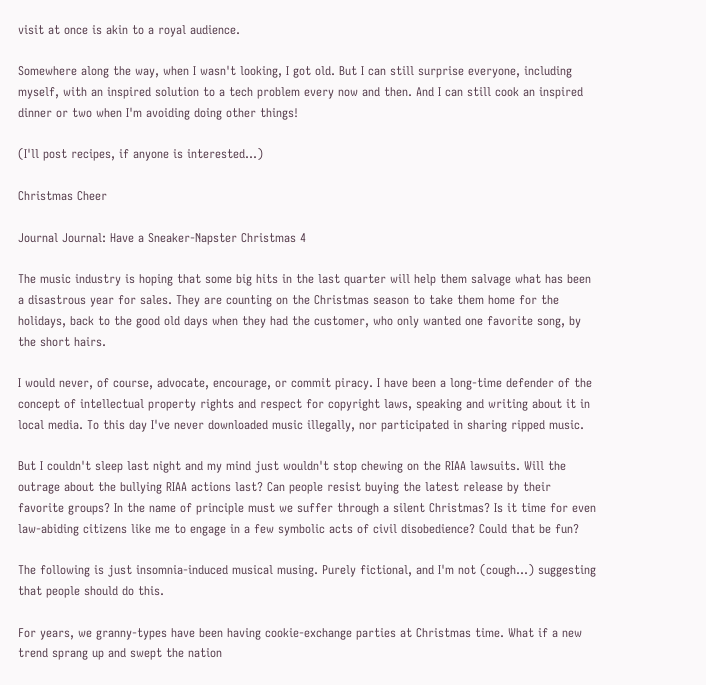visit at once is akin to a royal audience.

Somewhere along the way, when I wasn't looking, I got old. But I can still surprise everyone, including myself, with an inspired solution to a tech problem every now and then. And I can still cook an inspired dinner or two when I'm avoiding doing other things!

(I'll post recipes, if anyone is interested...)

Christmas Cheer

Journal Journal: Have a Sneaker-Napster Christmas 4

The music industry is hoping that some big hits in the last quarter will help them salvage what has been a disastrous year for sales. They are counting on the Christmas season to take them home for the holidays, back to the good old days when they had the customer, who only wanted one favorite song, by the short hairs.

I would never, of course, advocate, encourage, or commit piracy. I have been a long-time defender of the concept of intellectual property rights and respect for copyright laws, speaking and writing about it in local media. To this day I've never downloaded music illegally, nor participated in sharing ripped music.

But I couldn't sleep last night and my mind just wouldn't stop chewing on the RIAA lawsuits. Will the outrage about the bullying RIAA actions last? Can people resist buying the latest release by their favorite groups? In the name of principle must we suffer through a silent Christmas? Is it time for even law-abiding citizens like me to engage in a few symbolic acts of civil disobedience? Could that be fun?

The following is just insomnia-induced musical musing. Purely fictional, and I'm not (cough...) suggesting that people should do this.

For years, we granny-types have been having cookie-exchange parties at Christmas time. What if a new trend sprang up and swept the nation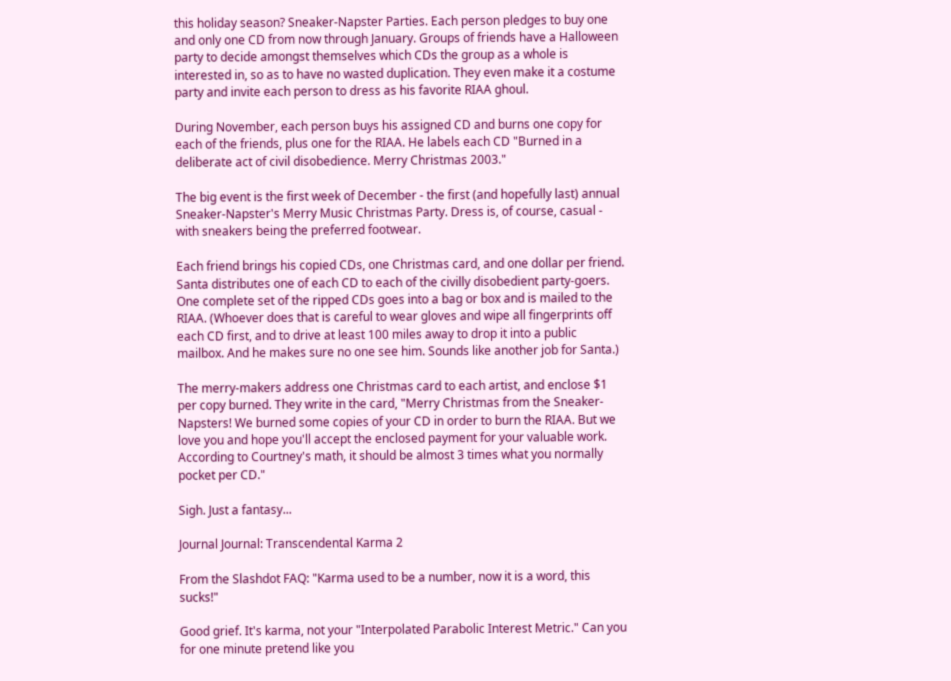this holiday season? Sneaker-Napster Parties. Each person pledges to buy one and only one CD from now through January. Groups of friends have a Halloween party to decide amongst themselves which CDs the group as a whole is interested in, so as to have no wasted duplication. They even make it a costume party and invite each person to dress as his favorite RIAA ghoul.

During November, each person buys his assigned CD and burns one copy for each of the friends, plus one for the RIAA. He labels each CD "Burned in a deliberate act of civil disobedience. Merry Christmas 2003."

The big event is the first week of December - the first (and hopefully last) annual Sneaker-Napster's Merry Music Christmas Party. Dress is, of course, casual - with sneakers being the preferred footwear.

Each friend brings his copied CDs, one Christmas card, and one dollar per friend. Santa distributes one of each CD to each of the civilly disobedient party-goers. One complete set of the ripped CDs goes into a bag or box and is mailed to the RIAA. (Whoever does that is careful to wear gloves and wipe all fingerprints off each CD first, and to drive at least 100 miles away to drop it into a public mailbox. And he makes sure no one see him. Sounds like another job for Santa.)

The merry-makers address one Christmas card to each artist, and enclose $1 per copy burned. They write in the card, "Merry Christmas from the Sneaker-Napsters! We burned some copies of your CD in order to burn the RIAA. But we love you and hope you'll accept the enclosed payment for your valuable work. According to Courtney's math, it should be almost 3 times what you normally pocket per CD."

Sigh. Just a fantasy...

Journal Journal: Transcendental Karma 2

From the Slashdot FAQ: "Karma used to be a number, now it is a word, this sucks!"

Good grief. It's karma, not your "Interpolated Parabolic Interest Metric." Can you for one minute pretend like you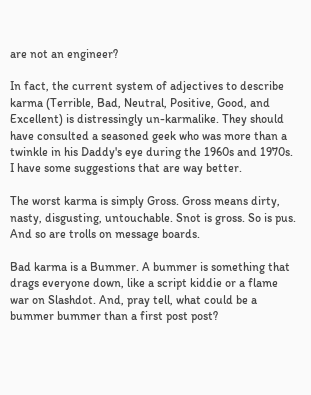are not an engineer?

In fact, the current system of adjectives to describe karma (Terrible, Bad, Neutral, Positive, Good, and Excellent) is distressingly un-karmalike. They should have consulted a seasoned geek who was more than a twinkle in his Daddy's eye during the 1960s and 1970s. I have some suggestions that are way better.

The worst karma is simply Gross. Gross means dirty, nasty, disgusting, untouchable. Snot is gross. So is pus. And so are trolls on message boards.

Bad karma is a Bummer. A bummer is something that drags everyone down, like a script kiddie or a flame war on Slashdot. And, pray tell, what could be a bummer bummer than a first post post?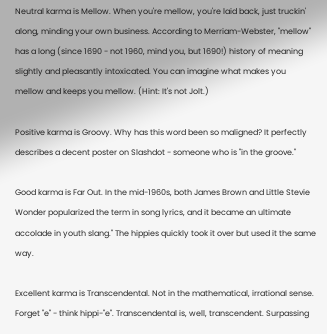Neutral karma is Mellow. When you're mellow, you're laid back, just truckin' along, minding your own business. According to Merriam-Webster, "mellow" has a long (since 1690 - not 1960, mind you, but 1690!) history of meaning slightly and pleasantly intoxicated. You can imagine what makes you mellow and keeps you mellow. (Hint: It's not Jolt.)

Positive karma is Groovy. Why has this word been so maligned? It perfectly describes a decent poster on Slashdot - someone who is "in the groove."

Good karma is Far Out. In the mid-1960s, both James Brown and Little Stevie Wonder popularized the term in song lyrics, and it became an ultimate accolade in youth slang." The hippies quickly took it over but used it the same way.

Excellent karma is Transcendental. Not in the mathematical, irrational sense. Forget "e" - think hippi-"e". Transcendental is, well, transcendent. Surpassing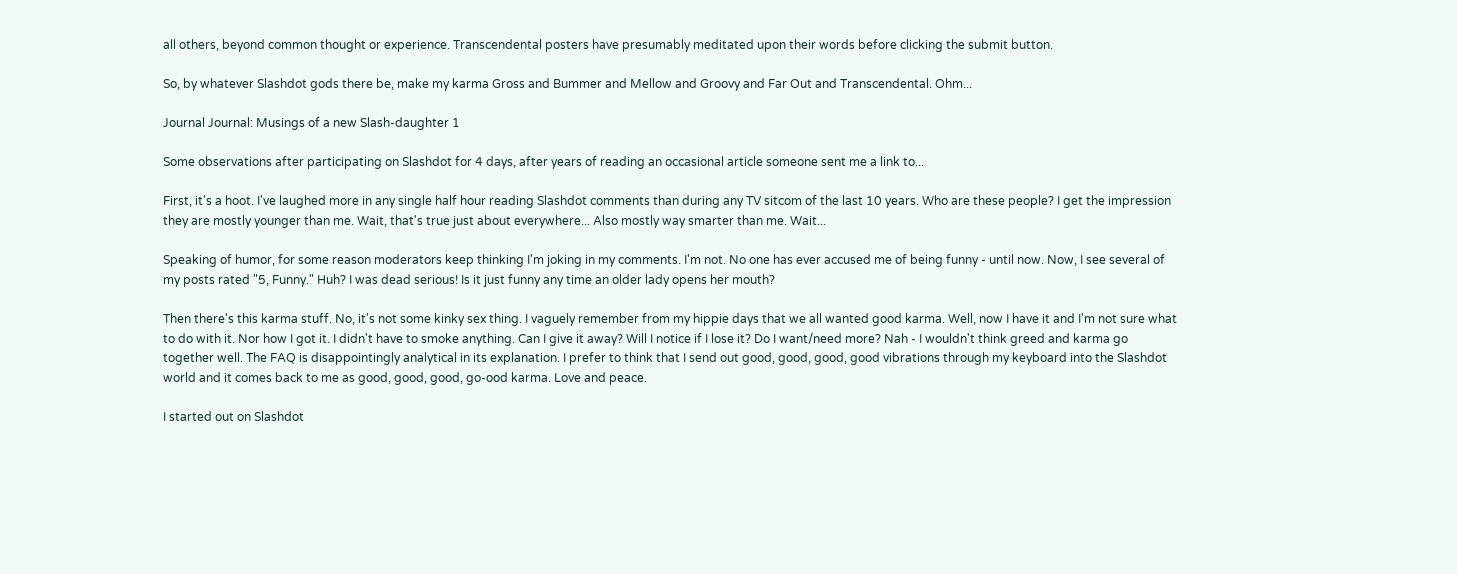all others, beyond common thought or experience. Transcendental posters have presumably meditated upon their words before clicking the submit button.

So, by whatever Slashdot gods there be, make my karma Gross and Bummer and Mellow and Groovy and Far Out and Transcendental. Ohm...

Journal Journal: Musings of a new Slash-daughter 1

Some observations after participating on Slashdot for 4 days, after years of reading an occasional article someone sent me a link to...

First, it's a hoot. I've laughed more in any single half hour reading Slashdot comments than during any TV sitcom of the last 10 years. Who are these people? I get the impression they are mostly younger than me. Wait, that's true just about everywhere... Also mostly way smarter than me. Wait...

Speaking of humor, for some reason moderators keep thinking I'm joking in my comments. I'm not. No one has ever accused me of being funny - until now. Now, I see several of my posts rated "5, Funny." Huh? I was dead serious! Is it just funny any time an older lady opens her mouth?

Then there's this karma stuff. No, it's not some kinky sex thing. I vaguely remember from my hippie days that we all wanted good karma. Well, now I have it and I'm not sure what to do with it. Nor how I got it. I didn't have to smoke anything. Can I give it away? Will I notice if I lose it? Do I want/need more? Nah - I wouldn't think greed and karma go together well. The FAQ is disappointingly analytical in its explanation. I prefer to think that I send out good, good, good, good vibrations through my keyboard into the Slashdot world and it comes back to me as good, good, good, go-ood karma. Love and peace.

I started out on Slashdot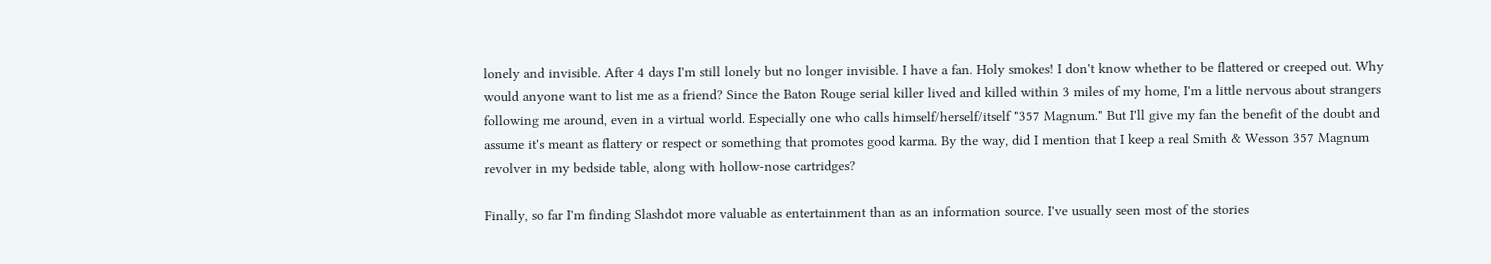lonely and invisible. After 4 days I'm still lonely but no longer invisible. I have a fan. Holy smokes! I don't know whether to be flattered or creeped out. Why would anyone want to list me as a friend? Since the Baton Rouge serial killer lived and killed within 3 miles of my home, I'm a little nervous about strangers following me around, even in a virtual world. Especially one who calls himself/herself/itself "357 Magnum." But I'll give my fan the benefit of the doubt and assume it's meant as flattery or respect or something that promotes good karma. By the way, did I mention that I keep a real Smith & Wesson 357 Magnum revolver in my bedside table, along with hollow-nose cartridges?

Finally, so far I'm finding Slashdot more valuable as entertainment than as an information source. I've usually seen most of the stories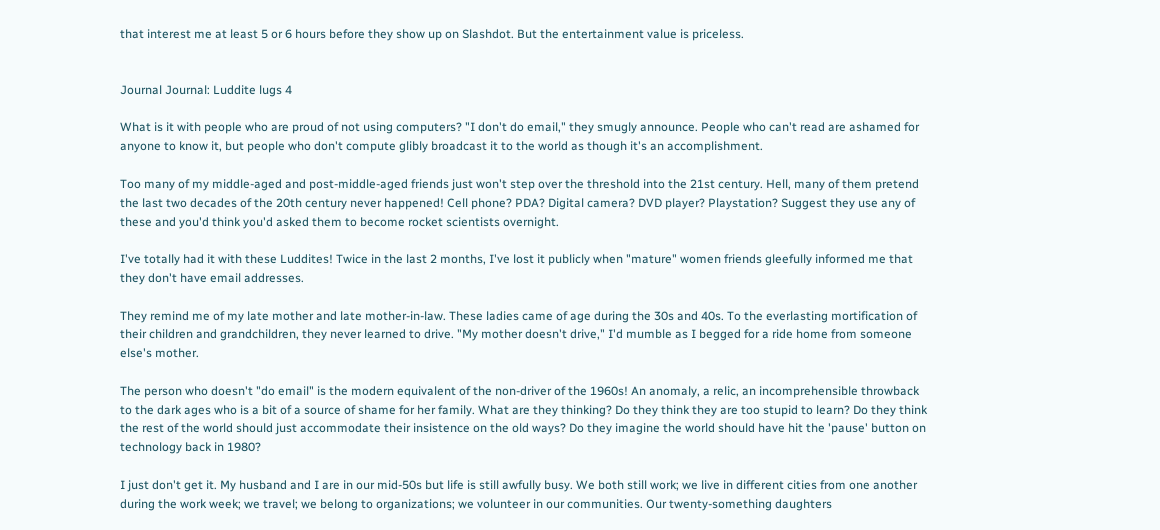that interest me at least 5 or 6 hours before they show up on Slashdot. But the entertainment value is priceless.


Journal Journal: Luddite lugs 4

What is it with people who are proud of not using computers? "I don't do email," they smugly announce. People who can't read are ashamed for anyone to know it, but people who don't compute glibly broadcast it to the world as though it's an accomplishment.

Too many of my middle-aged and post-middle-aged friends just won't step over the threshold into the 21st century. Hell, many of them pretend the last two decades of the 20th century never happened! Cell phone? PDA? Digital camera? DVD player? Playstation? Suggest they use any of these and you'd think you'd asked them to become rocket scientists overnight.

I've totally had it with these Luddites! Twice in the last 2 months, I've lost it publicly when "mature" women friends gleefully informed me that they don't have email addresses.

They remind me of my late mother and late mother-in-law. These ladies came of age during the 30s and 40s. To the everlasting mortification of their children and grandchildren, they never learned to drive. "My mother doesn't drive," I'd mumble as I begged for a ride home from someone else's mother.

The person who doesn't "do email" is the modern equivalent of the non-driver of the 1960s! An anomaly, a relic, an incomprehensible throwback to the dark ages who is a bit of a source of shame for her family. What are they thinking? Do they think they are too stupid to learn? Do they think the rest of the world should just accommodate their insistence on the old ways? Do they imagine the world should have hit the 'pause' button on technology back in 1980?

I just don't get it. My husband and I are in our mid-50s but life is still awfully busy. We both still work; we live in different cities from one another during the work week; we travel; we belong to organizations; we volunteer in our communities. Our twenty-something daughters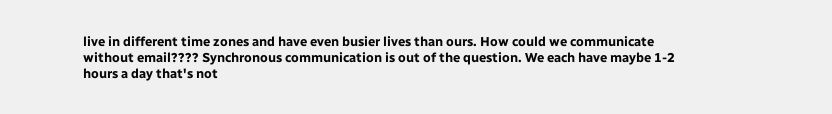live in different time zones and have even busier lives than ours. How could we communicate without email???? Synchronous communication is out of the question. We each have maybe 1-2 hours a day that's not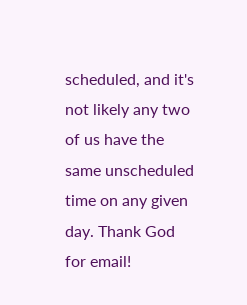scheduled, and it's not likely any two of us have the same unscheduled time on any given day. Thank God for email!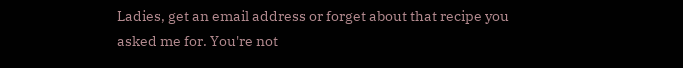Ladies, get an email address or forget about that recipe you asked me for. You're not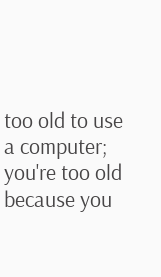too old to use a computer; you're too old because you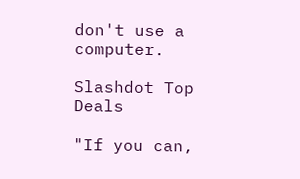don't use a computer.

Slashdot Top Deals

"If you can,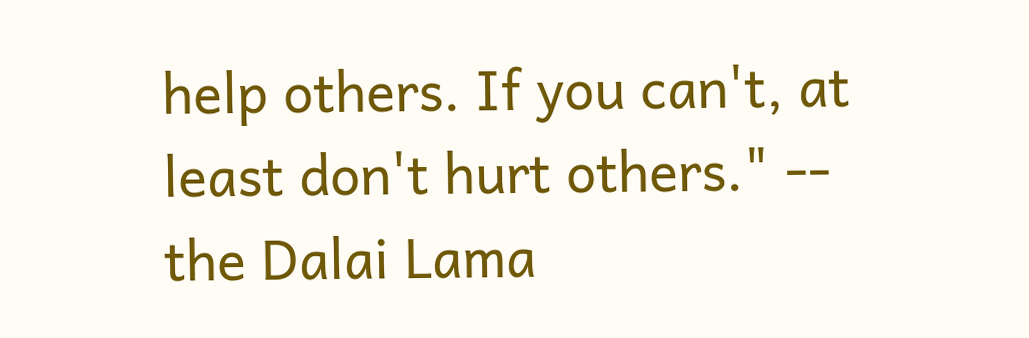help others. If you can't, at least don't hurt others." -- the Dalai Lama